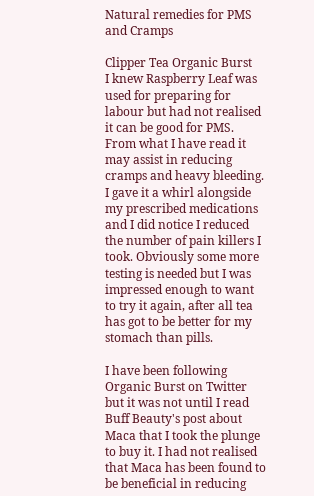Natural remedies for PMS and Cramps

Clipper Tea Organic Burst
I knew Raspberry Leaf was used for preparing for labour but had not realised it can be good for PMS. From what I have read it may assist in reducing cramps and heavy bleeding. I gave it a whirl alongside my prescribed medications and I did notice I reduced the number of pain killers I took. Obviously some more testing is needed but I was impressed enough to want to try it again, after all tea has got to be better for my stomach than pills.

I have been following Organic Burst on Twitter but it was not until I read Buff Beauty's post about Maca that I took the plunge to buy it. I had not realised that Maca has been found to be beneficial in reducing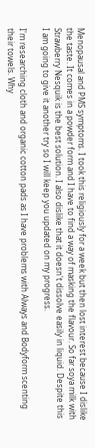Menopausal and PMS symptoms. I took this religiously for a week but then lost interest because I dislike the taste. It comes in a powder form and I have to find a way of masking the flavour. So far soya milk with Strawberry Nesquik is the best solution. I also dislike that it doesn't dissolve easily in liquid. Despite this I am going to give it another try so I will keep you updated on my progress.

I'm researching cloth and organic cotton pads as I have problems with Always and Bodyform scenting their towels. Why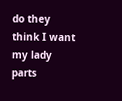do they think I want my lady parts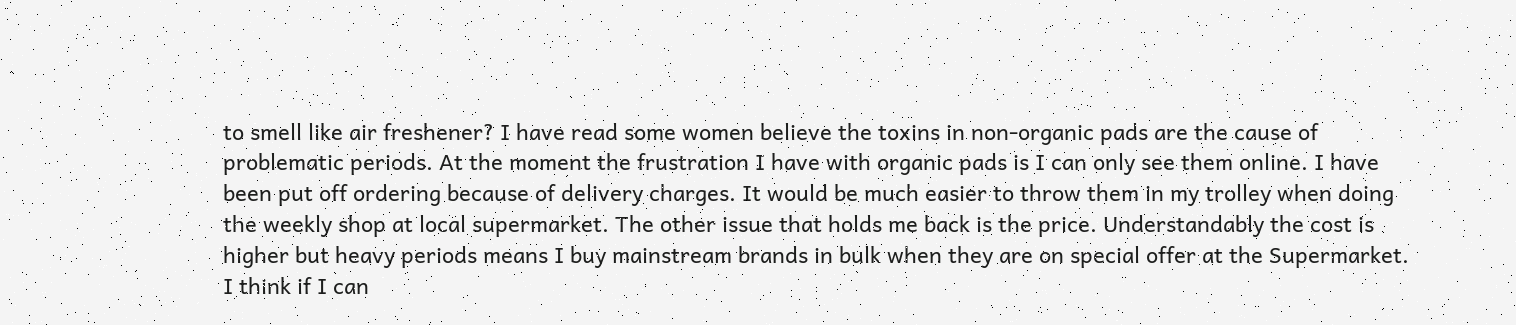to smell like air freshener? I have read some women believe the toxins in non-organic pads are the cause of problematic periods. At the moment the frustration I have with organic pads is I can only see them online. I have been put off ordering because of delivery charges. It would be much easier to throw them in my trolley when doing the weekly shop at local supermarket. The other issue that holds me back is the price. Understandably the cost is higher but heavy periods means I buy mainstream brands in bulk when they are on special offer at the Supermarket. I think if I can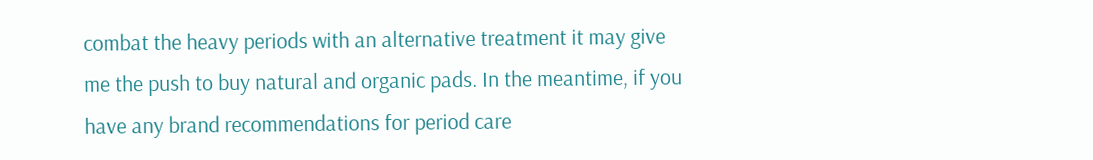combat the heavy periods with an alternative treatment it may give me the push to buy natural and organic pads. In the meantime, if you have any brand recommendations for period care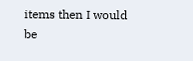items then I would be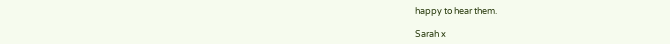happy to hear them.

Sarah x